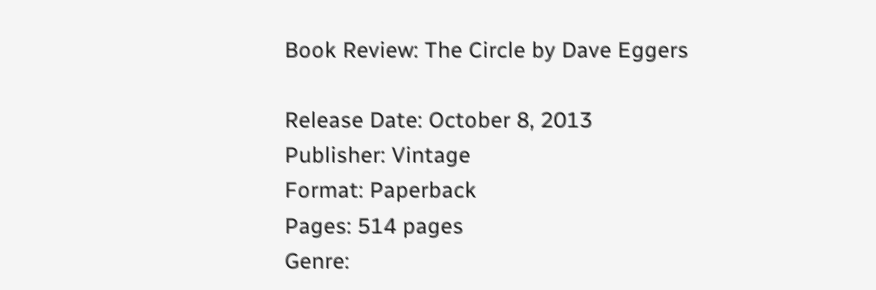Book Review: The Circle by Dave Eggers

Release Date: October 8, 2013
Publisher: Vintage
Format: Paperback
Pages: 514 pages
Genre: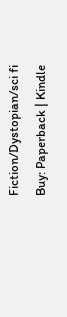Fiction/Dystopian/sci fi
Buy: Paperback | Kindle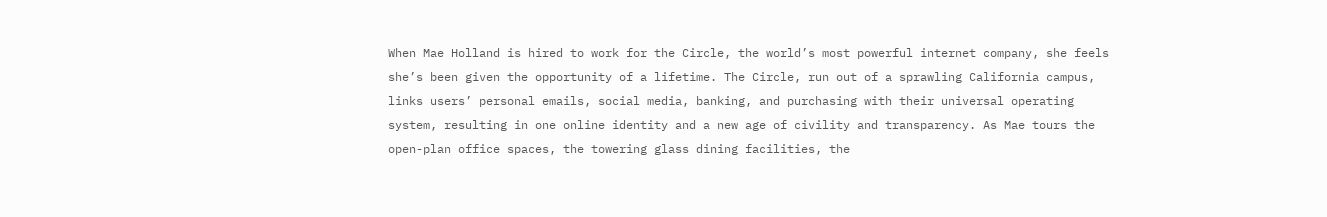When Mae Holland is hired to work for the Circle, the world’s most powerful internet company, she feels she’s been given the opportunity of a lifetime. The Circle, run out of a sprawling California campus, links users’ personal emails, social media, banking, and purchasing with their universal operating system, resulting in one online identity and a new age of civility and transparency. As Mae tours the open-plan office spaces, the towering glass dining facilities, the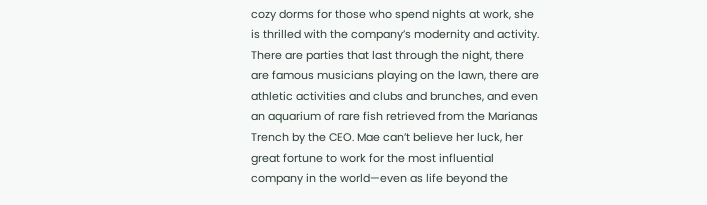cozy dorms for those who spend nights at work, she is thrilled with the company’s modernity and activity. There are parties that last through the night, there are famous musicians playing on the lawn, there are athletic activities and clubs and brunches, and even an aquarium of rare fish retrieved from the Marianas Trench by the CEO. Mae can’t believe her luck, her great fortune to work for the most influential company in the world—even as life beyond the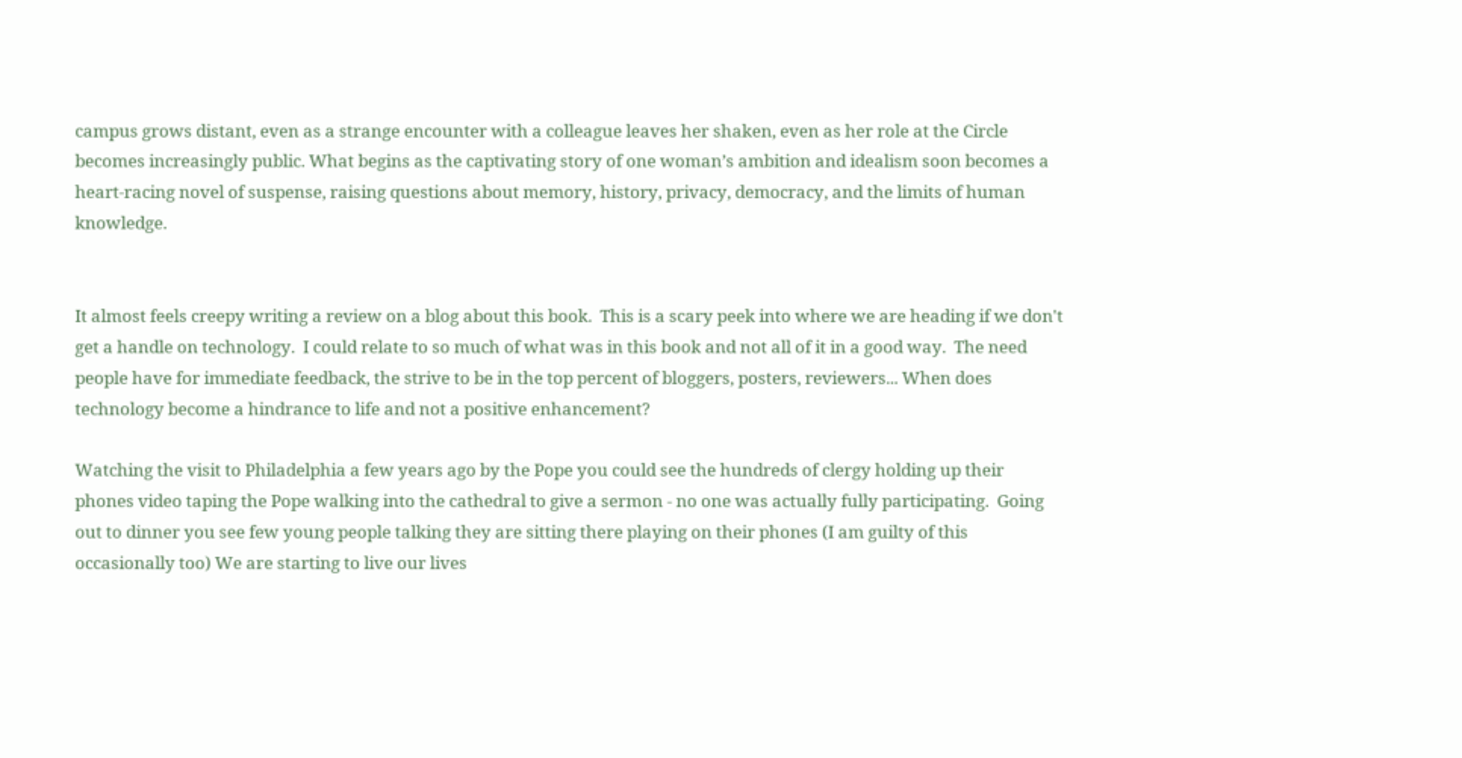campus grows distant, even as a strange encounter with a colleague leaves her shaken, even as her role at the Circle becomes increasingly public. What begins as the captivating story of one woman’s ambition and idealism soon becomes a heart-racing novel of suspense, raising questions about memory, history, privacy, democracy, and the limits of human knowledge.


It almost feels creepy writing a review on a blog about this book.  This is a scary peek into where we are heading if we don't get a handle on technology.  I could relate to so much of what was in this book and not all of it in a good way.  The need people have for immediate feedback, the strive to be in the top percent of bloggers, posters, reviewers... When does technology become a hindrance to life and not a positive enhancement?

Watching the visit to Philadelphia a few years ago by the Pope you could see the hundreds of clergy holding up their phones video taping the Pope walking into the cathedral to give a sermon - no one was actually fully participating.  Going out to dinner you see few young people talking they are sitting there playing on their phones (I am guilty of this occasionally too) We are starting to live our lives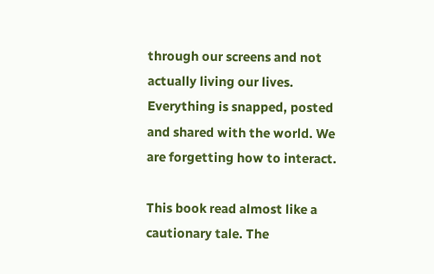through our screens and not actually living our lives.  Everything is snapped, posted and shared with the world. We are forgetting how to interact.

This book read almost like a cautionary tale. The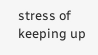stress of keeping up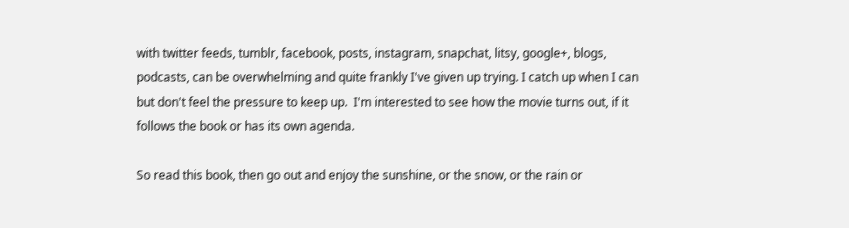with twitter feeds, tumblr, facebook, posts, instagram, snapchat, litsy, google+, blogs, podcasts, can be overwhelming and quite frankly I've given up trying. I catch up when I can but don't feel the pressure to keep up.  I'm interested to see how the movie turns out, if it follows the book or has its own agenda.

So read this book, then go out and enjoy the sunshine, or the snow, or the rain or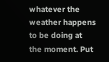whatever the weather happens to be doing at the moment. Put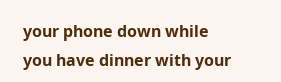your phone down while you have dinner with your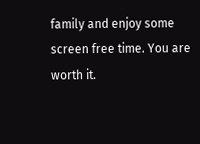family and enjoy some screen free time. You are worth it.